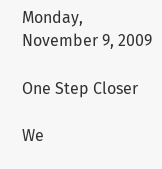Monday, November 9, 2009

One Step Closer

We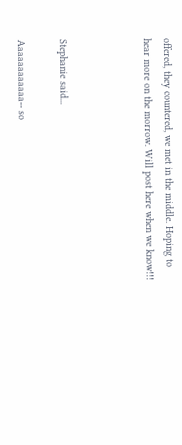offered, they countered, we met in the middle. Hoping to hear more on the morrow. Will post here when we know!!!



Stephanie said...

Aaaaaaaaaaaa-- so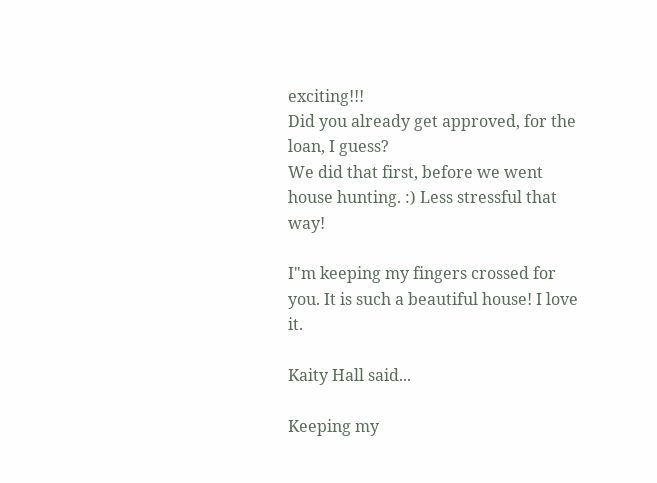exciting!!!
Did you already get approved, for the loan, I guess?
We did that first, before we went house hunting. :) Less stressful that way!

I"m keeping my fingers crossed for you. It is such a beautiful house! I love it.

Kaity Hall said...

Keeping my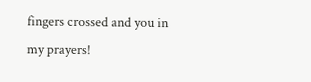fingers crossed and you in my prayers!